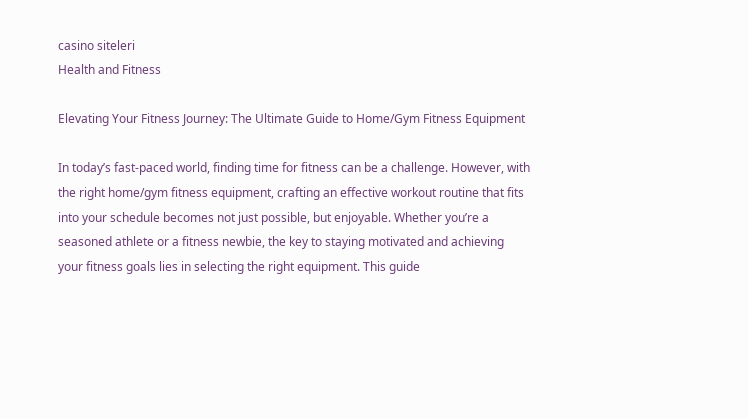casino siteleri
Health and Fitness

Elevating Your Fitness Journey: The Ultimate Guide to Home/Gym Fitness Equipment

In today’s fast-paced world, finding time for fitness can be a challenge. However, with the right home/gym fitness equipment, crafting an effective workout routine that fits into your schedule becomes not just possible, but enjoyable. Whether you’re a seasoned athlete or a fitness newbie, the key to staying motivated and achieving your fitness goals lies in selecting the right equipment. This guide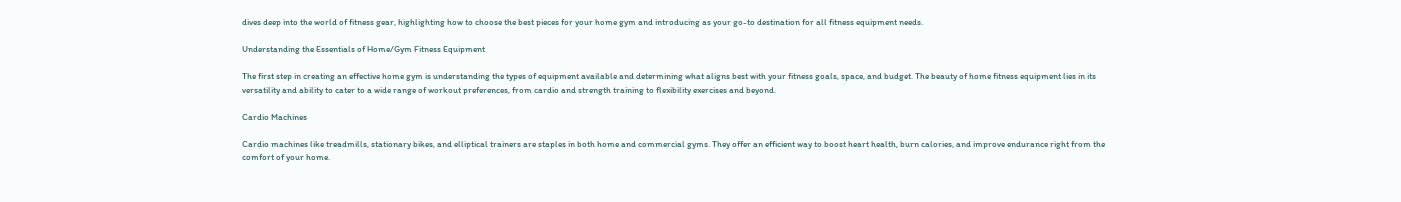dives deep into the world of fitness gear, highlighting how to choose the best pieces for your home gym and introducing as your go-to destination for all fitness equipment needs.

Understanding the Essentials of Home/Gym Fitness Equipment

The first step in creating an effective home gym is understanding the types of equipment available and determining what aligns best with your fitness goals, space, and budget. The beauty of home fitness equipment lies in its versatility and ability to cater to a wide range of workout preferences, from cardio and strength training to flexibility exercises and beyond.

Cardio Machines

Cardio machines like treadmills, stationary bikes, and elliptical trainers are staples in both home and commercial gyms. They offer an efficient way to boost heart health, burn calories, and improve endurance right from the comfort of your home.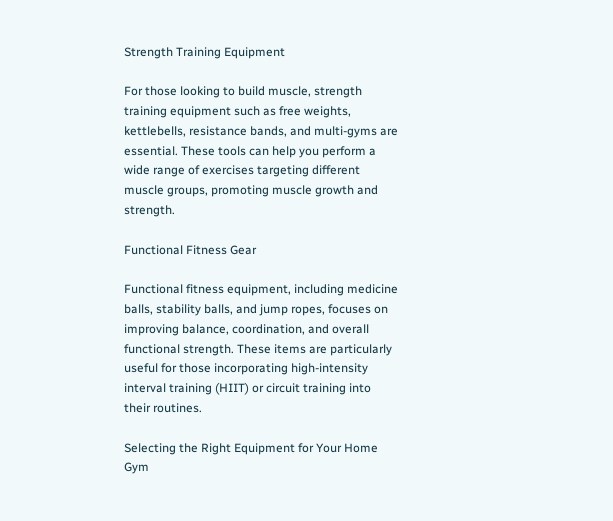Strength Training Equipment

For those looking to build muscle, strength training equipment such as free weights, kettlebells, resistance bands, and multi-gyms are essential. These tools can help you perform a wide range of exercises targeting different muscle groups, promoting muscle growth and strength.

Functional Fitness Gear

Functional fitness equipment, including medicine balls, stability balls, and jump ropes, focuses on improving balance, coordination, and overall functional strength. These items are particularly useful for those incorporating high-intensity interval training (HIIT) or circuit training into their routines.

Selecting the Right Equipment for Your Home Gym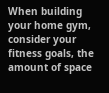When building your home gym, consider your fitness goals, the amount of space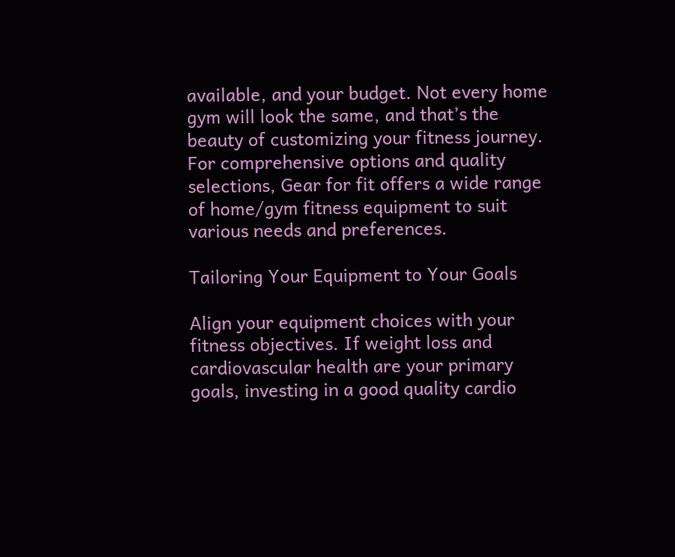available, and your budget. Not every home gym will look the same, and that’s the beauty of customizing your fitness journey. For comprehensive options and quality selections, Gear for fit offers a wide range of home/gym fitness equipment to suit various needs and preferences.

Tailoring Your Equipment to Your Goals

Align your equipment choices with your fitness objectives. If weight loss and cardiovascular health are your primary goals, investing in a good quality cardio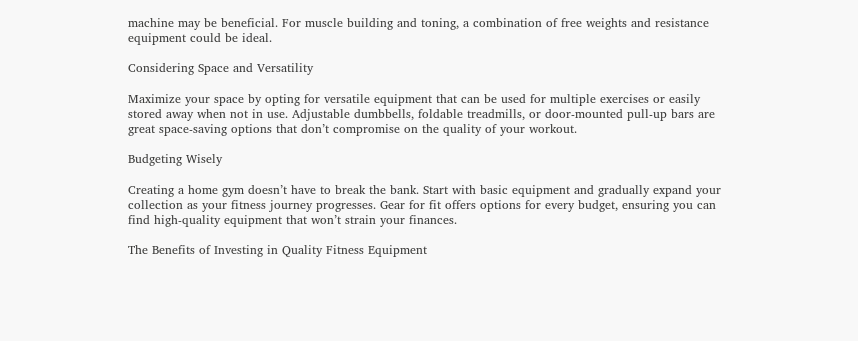machine may be beneficial. For muscle building and toning, a combination of free weights and resistance equipment could be ideal.

Considering Space and Versatility

Maximize your space by opting for versatile equipment that can be used for multiple exercises or easily stored away when not in use. Adjustable dumbbells, foldable treadmills, or door-mounted pull-up bars are great space-saving options that don’t compromise on the quality of your workout.

Budgeting Wisely

Creating a home gym doesn’t have to break the bank. Start with basic equipment and gradually expand your collection as your fitness journey progresses. Gear for fit offers options for every budget, ensuring you can find high-quality equipment that won’t strain your finances.

The Benefits of Investing in Quality Fitness Equipment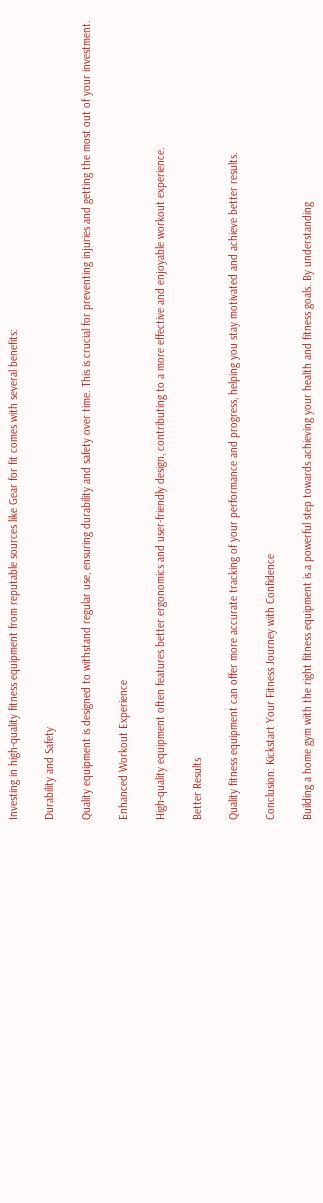Investing in high-quality fitness equipment from reputable sources like Gear for fit comes with several benefits:

Durability and Safety

Quality equipment is designed to withstand regular use, ensuring durability and safety over time. This is crucial for preventing injuries and getting the most out of your investment.

Enhanced Workout Experience

High-quality equipment often features better ergonomics and user-friendly design, contributing to a more effective and enjoyable workout experience.

Better Results

Quality fitness equipment can offer more accurate tracking of your performance and progress, helping you stay motivated and achieve better results.

Conclusion: Kickstart Your Fitness Journey with Confidence

Building a home gym with the right fitness equipment is a powerful step towards achieving your health and fitness goals. By understanding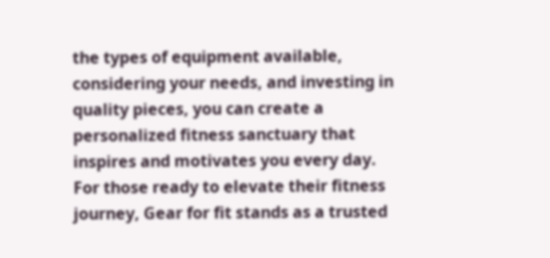the types of equipment available, considering your needs, and investing in quality pieces, you can create a personalized fitness sanctuary that inspires and motivates you every day. For those ready to elevate their fitness journey, Gear for fit stands as a trusted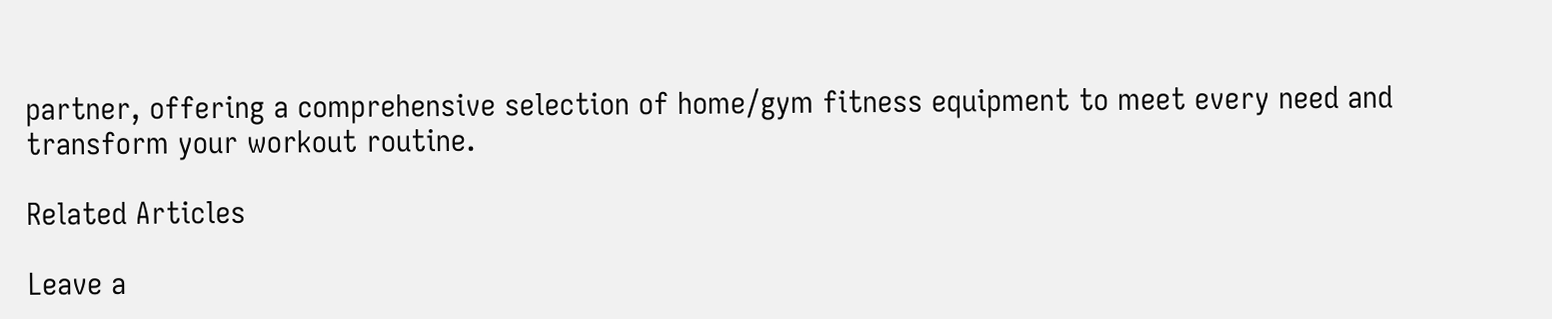partner, offering a comprehensive selection of home/gym fitness equipment to meet every need and transform your workout routine.

Related Articles

Leave a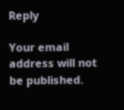Reply

Your email address will not be published.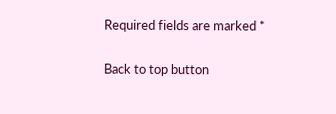Required fields are marked *

Back to top button